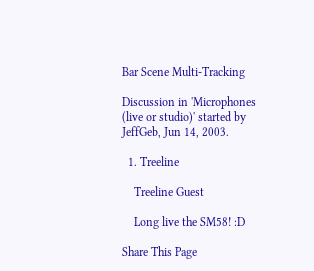Bar Scene Multi-Tracking

Discussion in 'Microphones (live or studio)' started by JeffGeb, Jun 14, 2003.

  1. Treeline

    Treeline Guest

    Long live the SM58! :D

Share This Page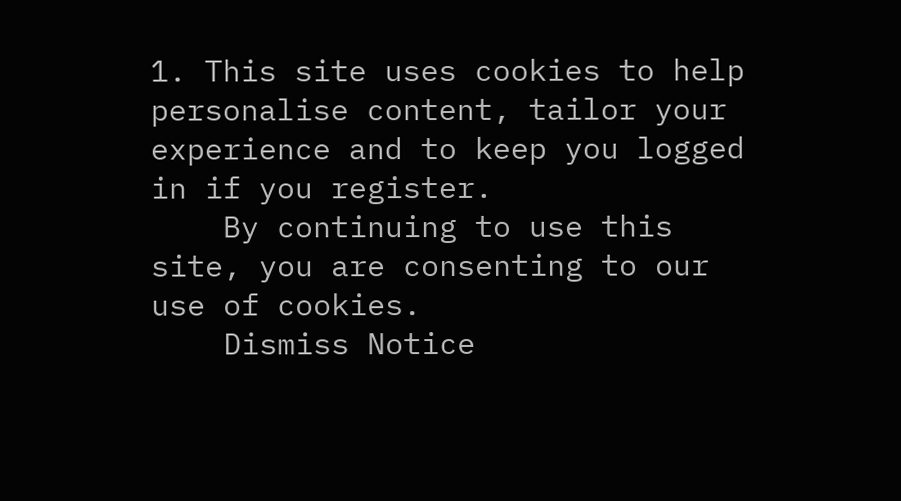1. This site uses cookies to help personalise content, tailor your experience and to keep you logged in if you register.
    By continuing to use this site, you are consenting to our use of cookies.
    Dismiss Notice